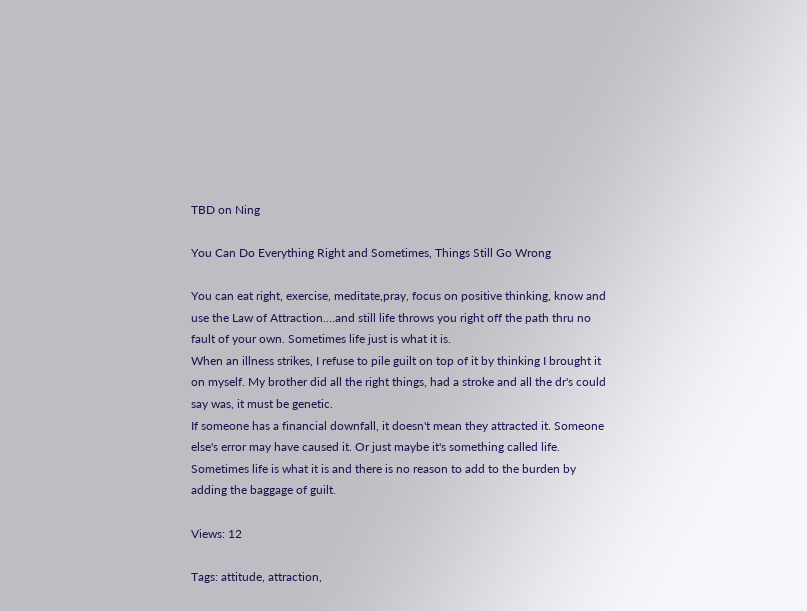TBD on Ning

You Can Do Everything Right and Sometimes, Things Still Go Wrong

You can eat right, exercise, meditate,pray, focus on positive thinking, know and use the Law of Attraction....and still life throws you right off the path thru no fault of your own. Sometimes life just is what it is.
When an illness strikes, I refuse to pile guilt on top of it by thinking I brought it on myself. My brother did all the right things, had a stroke and all the dr's could say was, it must be genetic.
If someone has a financial downfall, it doesn't mean they attracted it. Someone else's error may have caused it. Or just maybe it's something called life.
Sometimes life is what it is and there is no reason to add to the burden by adding the baggage of guilt.

Views: 12

Tags: attitude, attraction,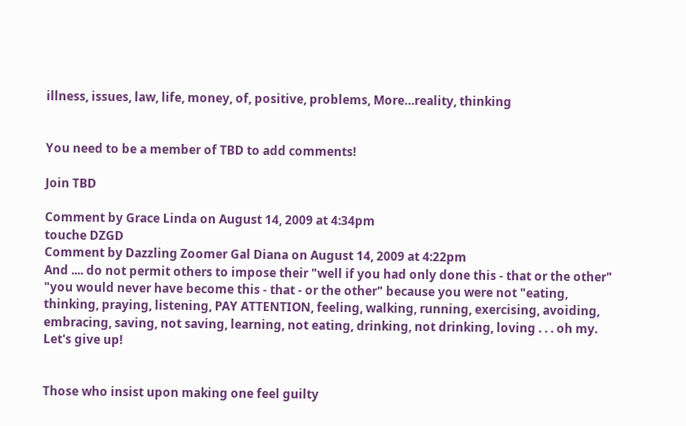illness, issues, law, life, money, of, positive, problems, More…reality, thinking


You need to be a member of TBD to add comments!

Join TBD

Comment by Grace Linda on August 14, 2009 at 4:34pm
touche DZGD
Comment by Dazzling Zoomer Gal Diana on August 14, 2009 at 4:22pm
And .... do not permit others to impose their "well if you had only done this - that or the other" "you would never have become this - that - or the other" because you were not "eating, thinking, praying, listening, PAY ATTENTION, feeling, walking, running, exercising, avoiding, embracing, saving, not saving, learning, not eating, drinking, not drinking, loving . . . oh my. Let's give up!


Those who insist upon making one feel guilty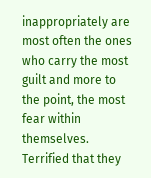inappropriately are most often the ones who carry the most guilt and more to the point, the most fear within themselves. Terrified that they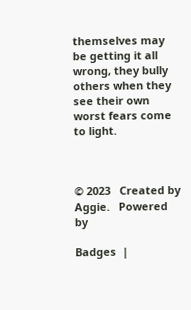themselves may be getting it all wrong, they bully others when they see their own worst fears come to light.



© 2023   Created by Aggie.   Powered by

Badges  |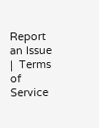Report an Issue  |  Terms of Service